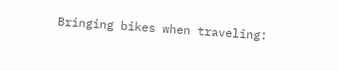Bringing bikes when traveling: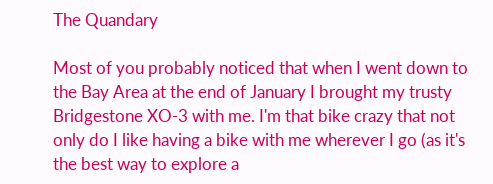The Quandary

Most of you probably noticed that when I went down to the Bay Area at the end of January I brought my trusty Bridgestone XO-3 with me. I'm that bike crazy that not only do I like having a bike with me wherever I go (as it's the best way to explore a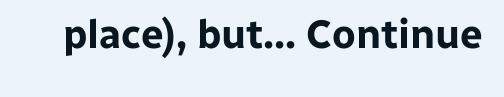place), but... Continue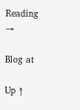Reading →

Blog at

Up ↑